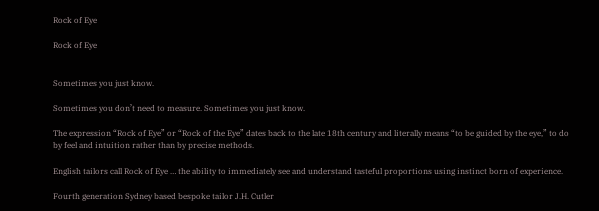Rock of Eye

Rock of Eye


Sometimes you just know.

Sometimes you don’t need to measure. Sometimes you just know.

The expression “Rock of Eye” or “Rock of the Eye” dates back to the late 18th century and literally means “to be guided by the eye,” to do by feel and intuition rather than by precise methods.

English tailors call Rock of Eye … the ability to immediately see and understand tasteful proportions using instinct born of experience.

Fourth generation Sydney based bespoke tailor J.H. Cutler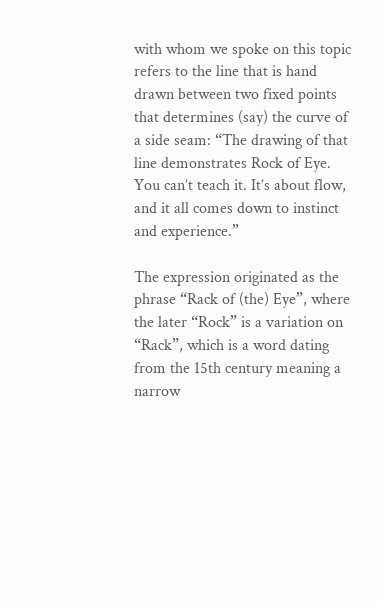with whom we spoke on this topic refers to the line that is hand drawn between two fixed points that determines (say) the curve of a side seam: “The drawing of that line demonstrates Rock of Eye. You can’t teach it. It’s about flow, and it all comes down to instinct and experience.”

The expression originated as the phrase “Rack of (the) Eye”, where the later “Rock” is a variation on “Rack”, which is a word dating from the 15th century meaning a narrow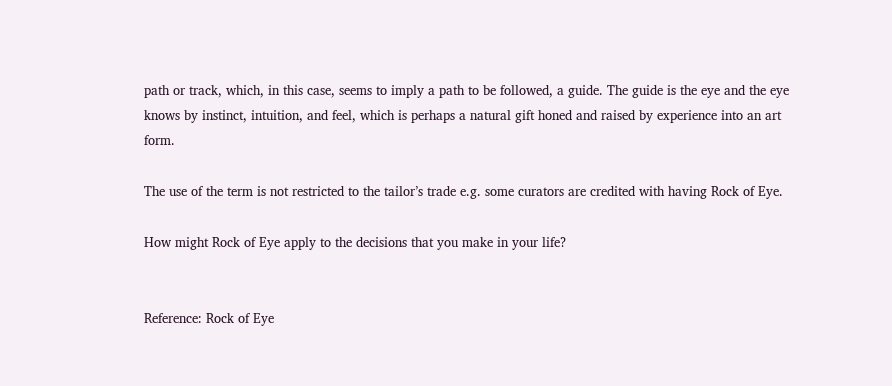path or track, which, in this case, seems to imply a path to be followed, a guide. The guide is the eye and the eye knows by instinct, intuition, and feel, which is perhaps a natural gift honed and raised by experience into an art form.

The use of the term is not restricted to the tailor’s trade e.g. some curators are credited with having Rock of Eye.

How might Rock of Eye apply to the decisions that you make in your life?


Reference: Rock of Eye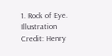1. Rock of Eye. Illustration Credit: Henry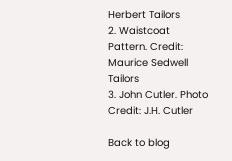Herbert Tailors
2. Waistcoat Pattern. Credit: Maurice Sedwell Tailors
3. John Cutler. Photo Credit: J.H. Cutler

Back to blog